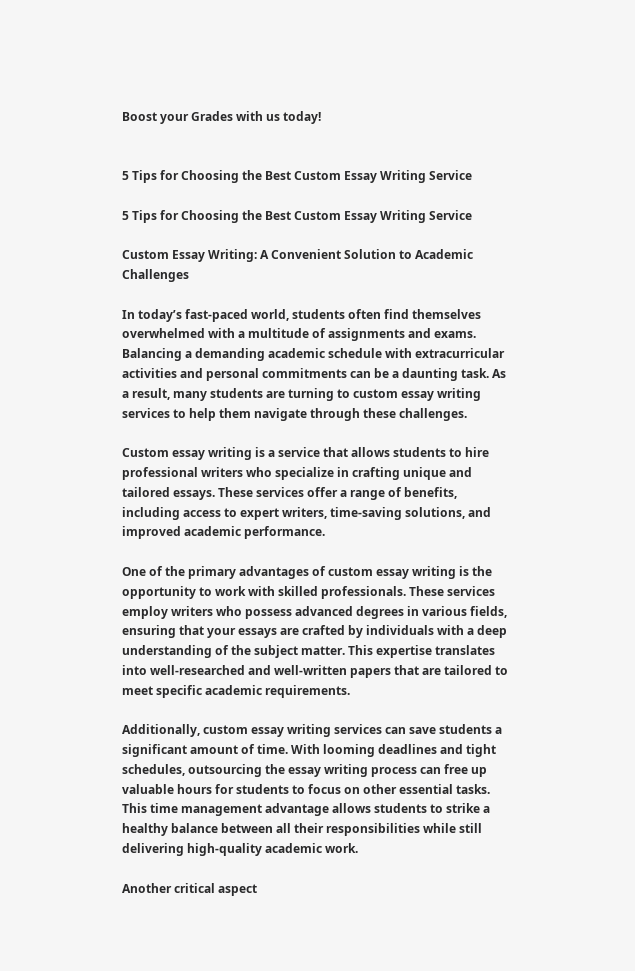Boost your Grades with us today!


5 Tips for Choosing the Best Custom Essay Writing Service

5 Tips for Choosing the Best Custom Essay Writing Service

Custom Essay Writing: A Convenient Solution to Academic Challenges

In today’s fast-paced world, students often find themselves overwhelmed with a multitude of assignments and exams. Balancing a demanding academic schedule with extracurricular activities and personal commitments can be a daunting task. As a result, many students are turning to custom essay writing services to help them navigate through these challenges.

Custom essay writing is a service that allows students to hire professional writers who specialize in crafting unique and tailored essays. These services offer a range of benefits, including access to expert writers, time-saving solutions, and improved academic performance.

One of the primary advantages of custom essay writing is the opportunity to work with skilled professionals. These services employ writers who possess advanced degrees in various fields, ensuring that your essays are crafted by individuals with a deep understanding of the subject matter. This expertise translates into well-researched and well-written papers that are tailored to meet specific academic requirements.

Additionally, custom essay writing services can save students a significant amount of time. With looming deadlines and tight schedules, outsourcing the essay writing process can free up valuable hours for students to focus on other essential tasks. This time management advantage allows students to strike a healthy balance between all their responsibilities while still delivering high-quality academic work.

Another critical aspect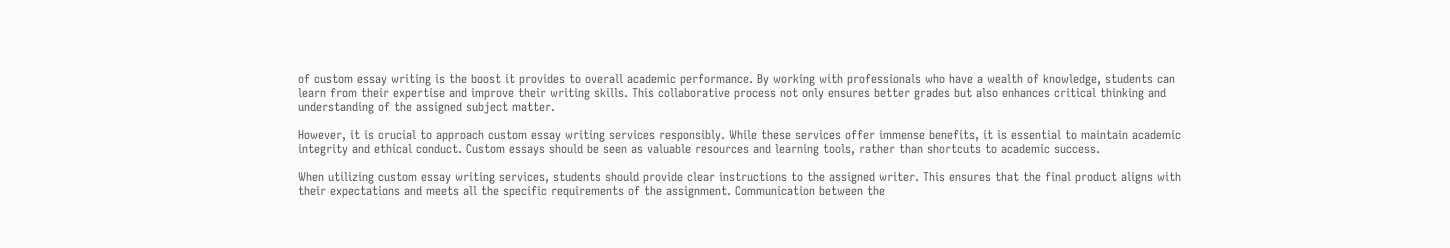of custom essay writing is the boost it provides to overall academic performance. By working with professionals who have a wealth of knowledge, students can learn from their expertise and improve their writing skills. This collaborative process not only ensures better grades but also enhances critical thinking and understanding of the assigned subject matter.

However, it is crucial to approach custom essay writing services responsibly. While these services offer immense benefits, it is essential to maintain academic integrity and ethical conduct. Custom essays should be seen as valuable resources and learning tools, rather than shortcuts to academic success.

When utilizing custom essay writing services, students should provide clear instructions to the assigned writer. This ensures that the final product aligns with their expectations and meets all the specific requirements of the assignment. Communication between the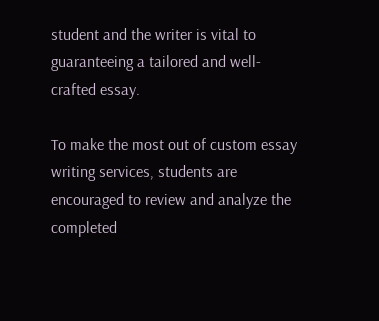student and the writer is vital to guaranteeing a tailored and well-crafted essay.

To make the most out of custom essay writing services, students are encouraged to review and analyze the completed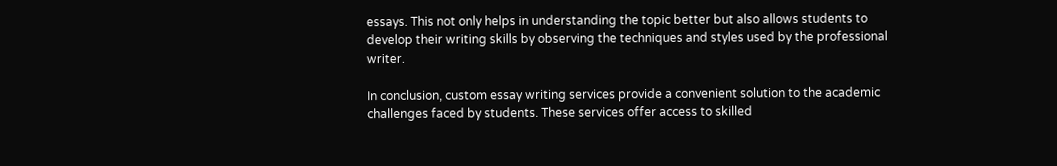essays. This not only helps in understanding the topic better but also allows students to develop their writing skills by observing the techniques and styles used by the professional writer.

In conclusion, custom essay writing services provide a convenient solution to the academic challenges faced by students. These services offer access to skilled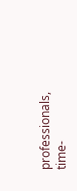professionals, time-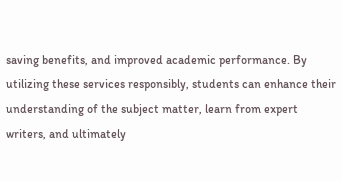saving benefits, and improved academic performance. By utilizing these services responsibly, students can enhance their understanding of the subject matter, learn from expert writers, and ultimately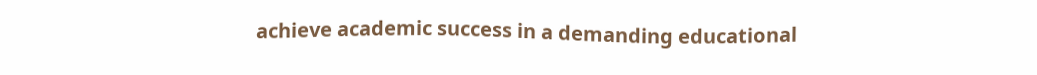achieve academic success in a demanding educational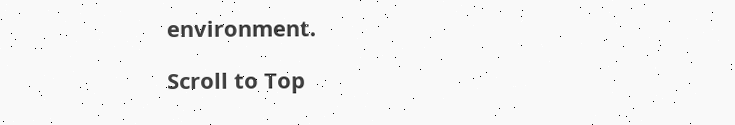environment.

Scroll to Top